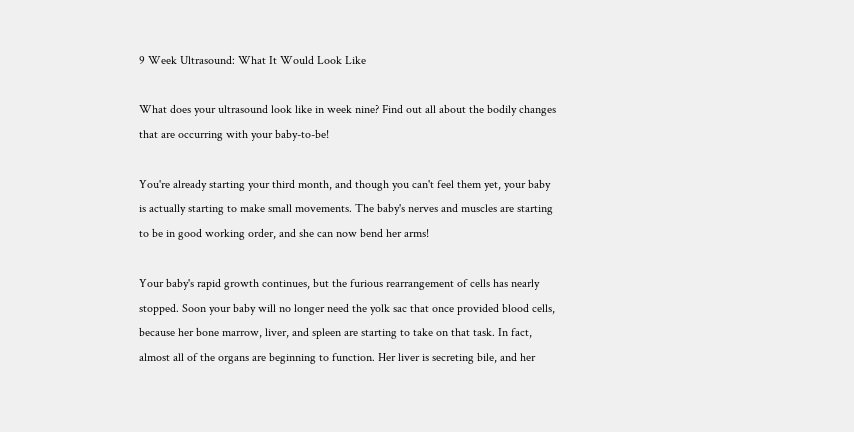9 Week Ultrasound: What It Would Look Like

What does your ultrasound look like in week nine? Find out all about the bodily changes that are occurring with your baby-to-be!

You're already starting your third month, and though you can't feel them yet, your baby is actually starting to make small movements. The baby's nerves and muscles are starting to be in good working order, and she can now bend her arms!

Your baby's rapid growth continues, but the furious rearrangement of cells has nearly stopped. Soon your baby will no longer need the yolk sac that once provided blood cells, because her bone marrow, liver, and spleen are starting to take on that task. In fact, almost all of the organs are beginning to function. Her liver is secreting bile, and her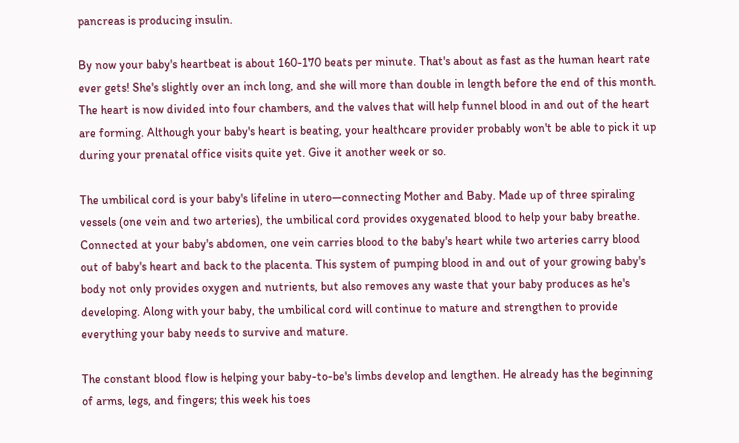pancreas is producing insulin.

By now your baby's heartbeat is about 160-170 beats per minute. That's about as fast as the human heart rate ever gets! She's slightly over an inch long, and she will more than double in length before the end of this month. The heart is now divided into four chambers, and the valves that will help funnel blood in and out of the heart are forming. Although your baby's heart is beating, your healthcare provider probably won't be able to pick it up during your prenatal office visits quite yet. Give it another week or so.

The umbilical cord is your baby's lifeline in utero—connecting Mother and Baby. Made up of three spiraling vessels (one vein and two arteries), the umbilical cord provides oxygenated blood to help your baby breathe. Connected at your baby's abdomen, one vein carries blood to the baby's heart while two arteries carry blood out of baby's heart and back to the placenta. This system of pumping blood in and out of your growing baby's body not only provides oxygen and nutrients, but also removes any waste that your baby produces as he's developing. Along with your baby, the umbilical cord will continue to mature and strengthen to provide everything your baby needs to survive and mature.

The constant blood flow is helping your baby-to-be's limbs develop and lengthen. He already has the beginning of arms, legs, and fingers; this week his toes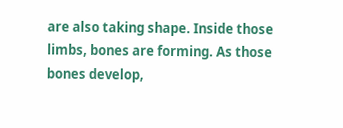are also taking shape. Inside those limbs, bones are forming. As those bones develop,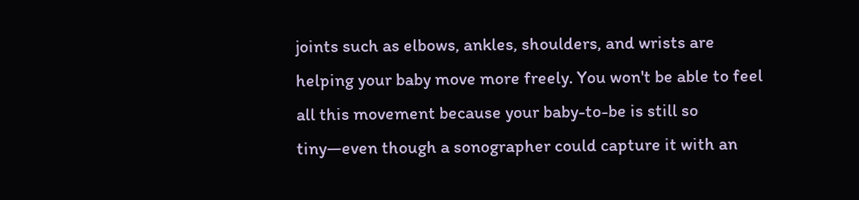joints such as elbows, ankles, shoulders, and wrists are helping your baby move more freely. You won't be able to feel all this movement because your baby-to-be is still so tiny—even though a sonographer could capture it with an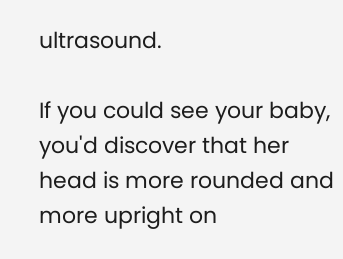ultrasound.

If you could see your baby, you'd discover that her head is more rounded and more upright on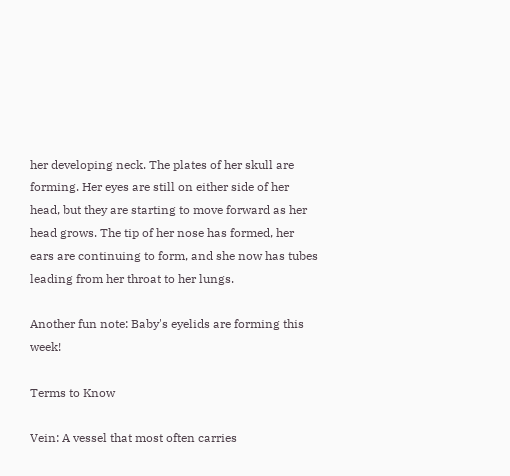her developing neck. The plates of her skull are forming. Her eyes are still on either side of her head, but they are starting to move forward as her head grows. The tip of her nose has formed, her ears are continuing to form, and she now has tubes leading from her throat to her lungs.

Another fun note: Baby's eyelids are forming this week!

Terms to Know

Vein: A vessel that most often carries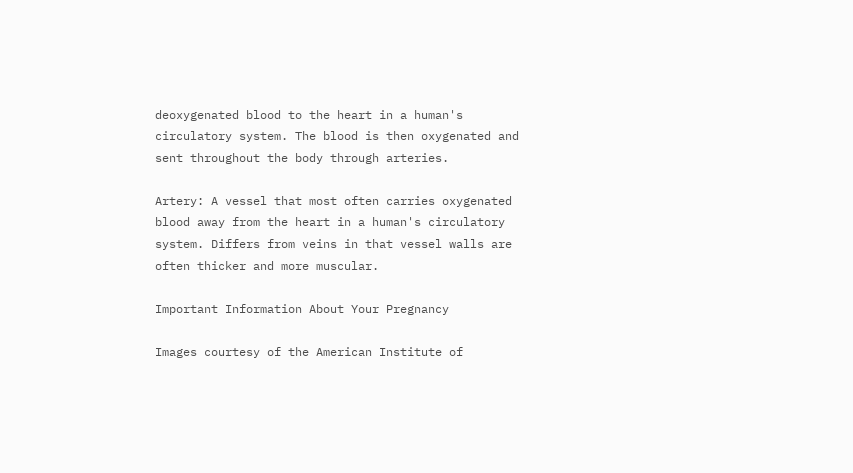deoxygenated blood to the heart in a human's circulatory system. The blood is then oxygenated and sent throughout the body through arteries.

Artery: A vessel that most often carries oxygenated blood away from the heart in a human's circulatory system. Differs from veins in that vessel walls are often thicker and more muscular.

Important Information About Your Pregnancy

Images courtesy of the American Institute of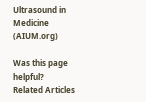Ultrasound in Medicine (AIUM.org)

Was this page helpful?
Related Articles